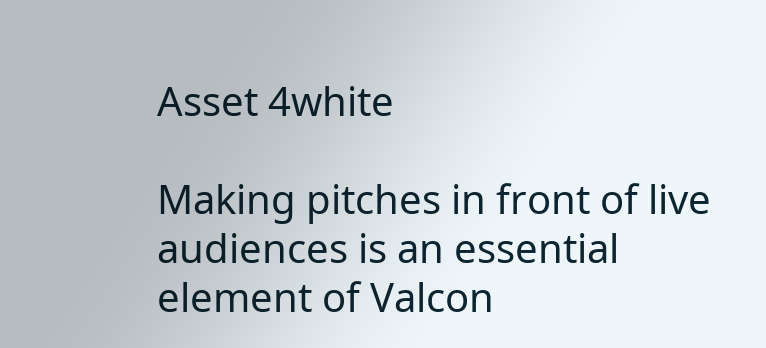Asset 4white

Making pitches in front of live audiences is an essential element of Valcon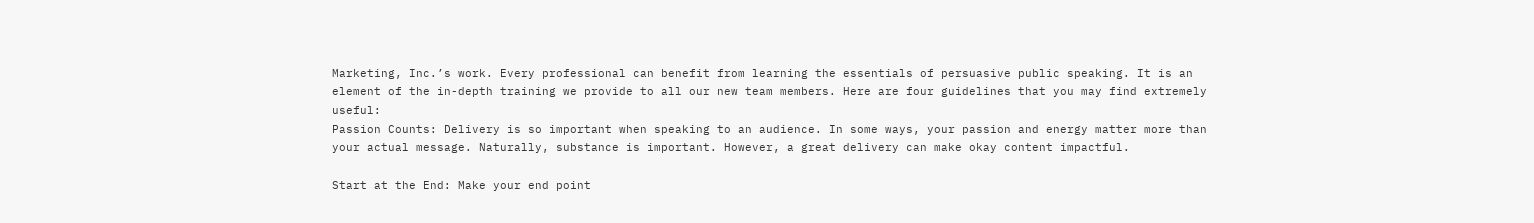Marketing, Inc.’s work. Every professional can benefit from learning the essentials of persuasive public speaking. It is an element of the in-depth training we provide to all our new team members. Here are four guidelines that you may find extremely useful:
Passion Counts: Delivery is so important when speaking to an audience. In some ways, your passion and energy matter more than your actual message. Naturally, substance is important. However, a great delivery can make okay content impactful.

Start at the End: Make your end point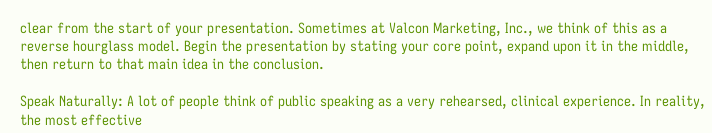clear from the start of your presentation. Sometimes at Valcon Marketing, Inc., we think of this as a reverse hourglass model. Begin the presentation by stating your core point, expand upon it in the middle, then return to that main idea in the conclusion.

Speak Naturally: A lot of people think of public speaking as a very rehearsed, clinical experience. In reality, the most effective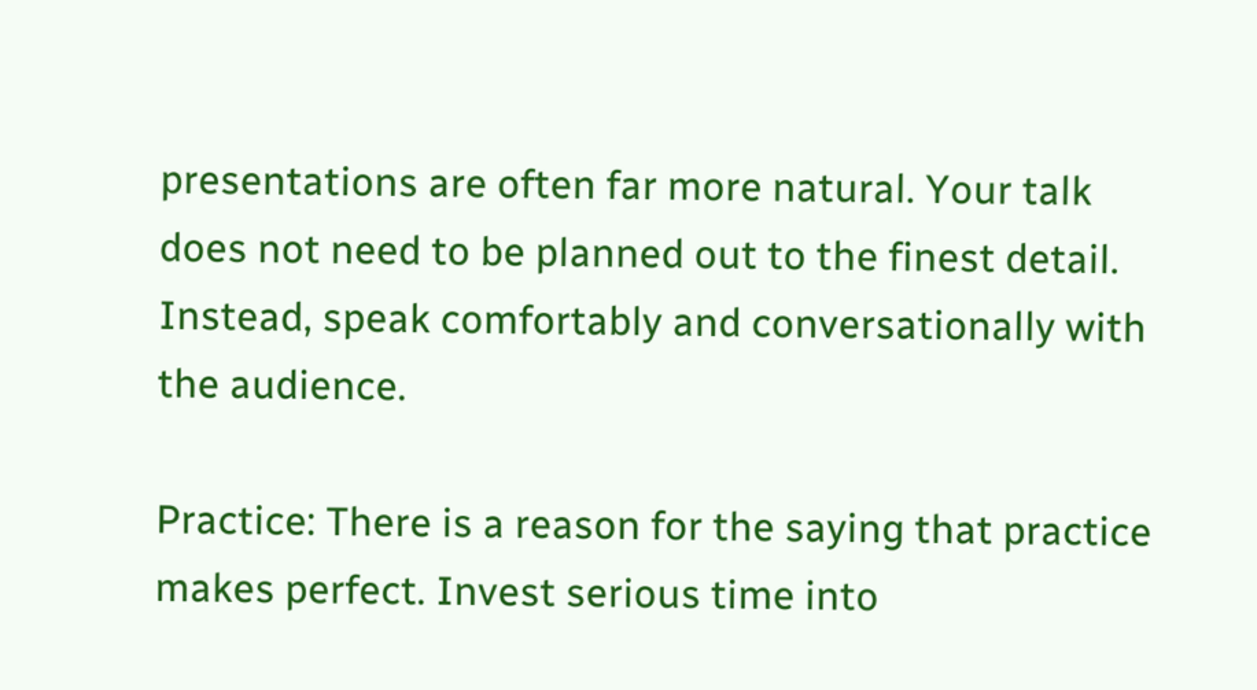presentations are often far more natural. Your talk does not need to be planned out to the finest detail. Instead, speak comfortably and conversationally with the audience.

Practice: There is a reason for the saying that practice makes perfect. Invest serious time into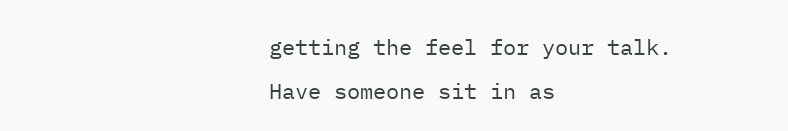getting the feel for your talk. Have someone sit in as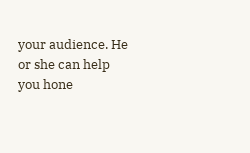your audience. He or she can help you hone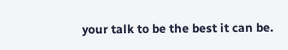your talk to be the best it can be.